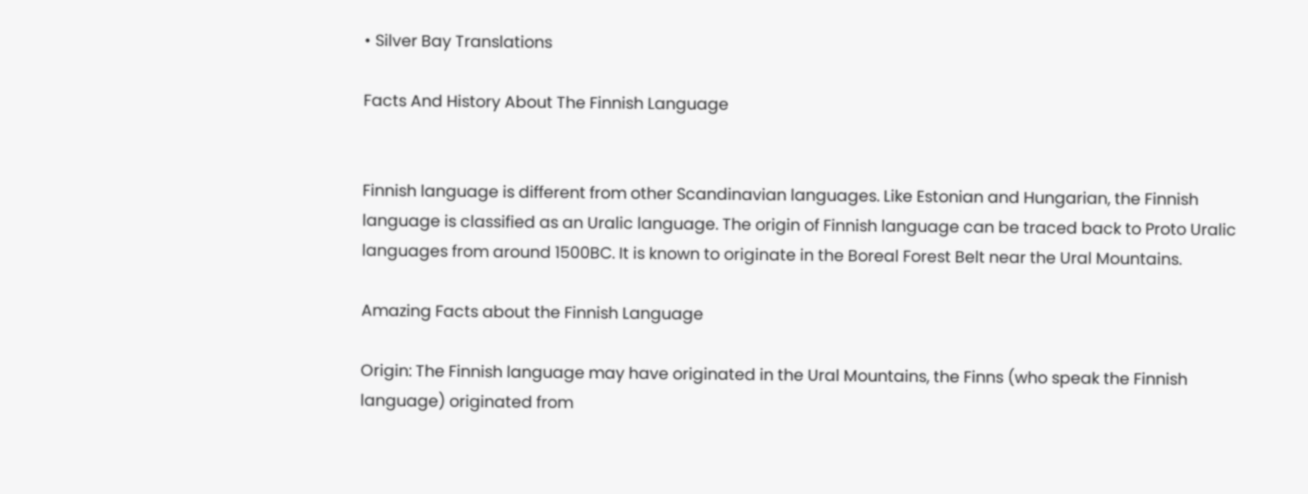• Silver Bay Translations

Facts And History About The Finnish Language


Finnish language is different from other Scandinavian languages. Like Estonian and Hungarian, the Finnish language is classified as an Uralic language. The origin of Finnish language can be traced back to Proto Uralic languages from around 1500BC. It is known to originate in the Boreal Forest Belt near the Ural Mountains.

Amazing Facts about the Finnish Language

Origin: The Finnish language may have originated in the Ural Mountains, the Finns (who speak the Finnish language) originated from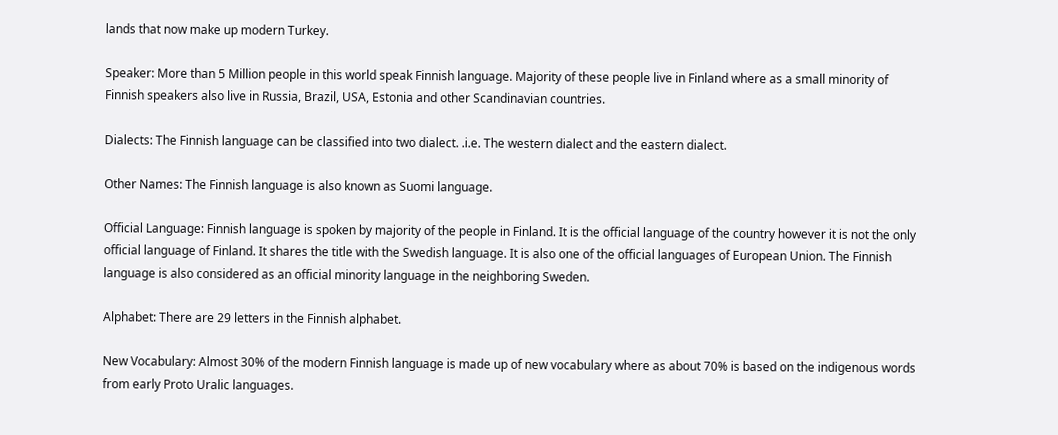lands that now make up modern Turkey.

Speaker: More than 5 Million people in this world speak Finnish language. Majority of these people live in Finland where as a small minority of Finnish speakers also live in Russia, Brazil, USA, Estonia and other Scandinavian countries.

Dialects: The Finnish language can be classified into two dialect. .i.e. The western dialect and the eastern dialect.

Other Names: The Finnish language is also known as Suomi language.

Official Language: Finnish language is spoken by majority of the people in Finland. It is the official language of the country however it is not the only official language of Finland. It shares the title with the Swedish language. It is also one of the official languages of European Union. The Finnish language is also considered as an official minority language in the neighboring Sweden.

Alphabet: There are 29 letters in the Finnish alphabet.

New Vocabulary: Almost 30% of the modern Finnish language is made up of new vocabulary where as about 70% is based on the indigenous words from early Proto Uralic languages.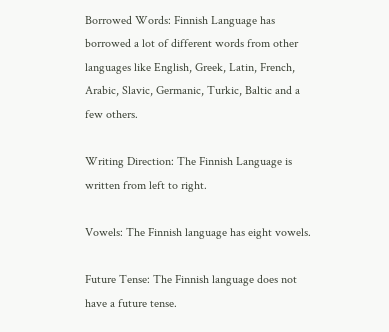Borrowed Words: Finnish Language has borrowed a lot of different words from other languages like English, Greek, Latin, French, Arabic, Slavic, Germanic, Turkic, Baltic and a few others.

Writing Direction: The Finnish Language is written from left to right.

Vowels: The Finnish language has eight vowels.

Future Tense: The Finnish language does not have a future tense.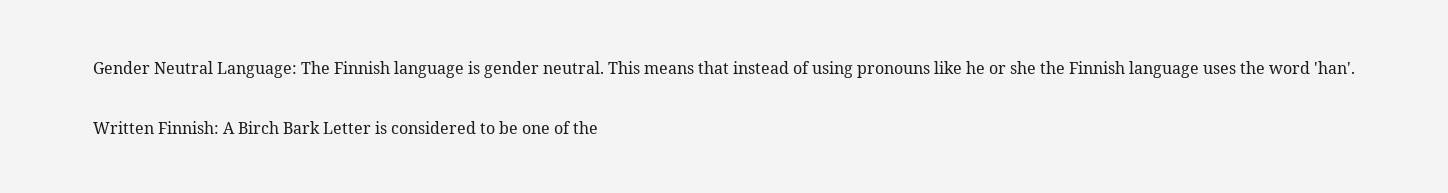Gender Neutral Language: The Finnish language is gender neutral. This means that instead of using pronouns like he or she the Finnish language uses the word 'han'.

Written Finnish: A Birch Bark Letter is considered to be one of the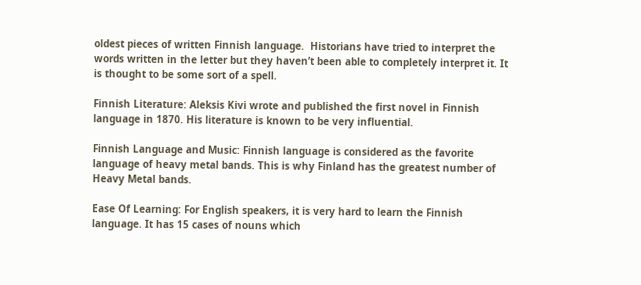oldest pieces of written Finnish language.  Historians have tried to interpret the words written in the letter but they haven’t been able to completely interpret it. It is thought to be some sort of a spell.

Finnish Literature: Aleksis Kivi wrote and published the first novel in Finnish language in 1870. His literature is known to be very influential.

Finnish Language and Music: Finnish language is considered as the favorite language of heavy metal bands. This is why Finland has the greatest number of Heavy Metal bands.

Ease Of Learning: For English speakers, it is very hard to learn the Finnish language. It has 15 cases of nouns which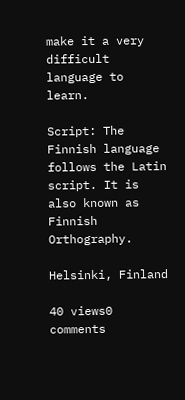make it a very difficult language to learn.

Script: The Finnish language follows the Latin script. It is also known as Finnish Orthography.

Helsinki, Finland

40 views0 comments